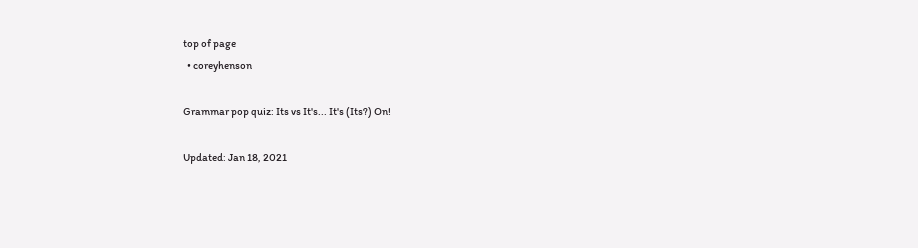top of page
  • coreyhenson

Grammar pop quiz: Its vs It's... It's (Its?) On!

Updated: Jan 18, 2021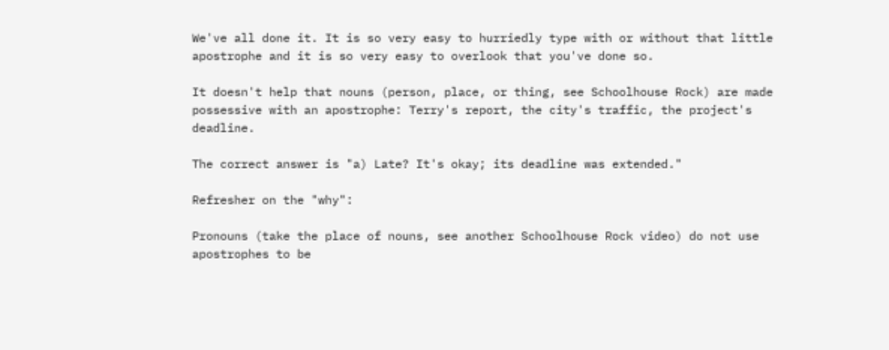We've all done it. It is so very easy to hurriedly type with or without that little apostrophe and it is so very easy to overlook that you've done so.

It doesn't help that nouns (person, place, or thing, see Schoolhouse Rock) are made possessive with an apostrophe: Terry's report, the city's traffic, the project's deadline.

The correct answer is "a) Late? It's okay; its deadline was extended."

Refresher on the "why":

Pronouns (take the place of nouns, see another Schoolhouse Rock video) do not use apostrophes to be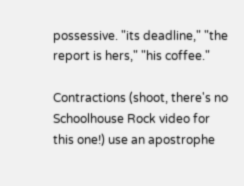possessive. "its deadline," "the report is hers," "his coffee."

Contractions (shoot, there's no Schoolhouse Rock video for this one!) use an apostrophe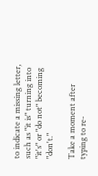to indicate a missing letter, such as "it is" turning into "it's" or "do not" becoming "don't."

Take a moment after typing to re-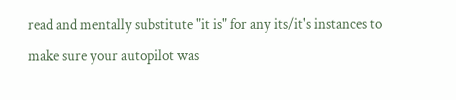read and mentally substitute "it is" for any its/it's instances to make sure your autopilot was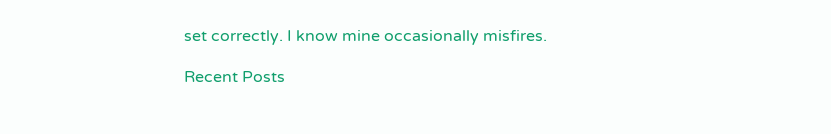set correctly. I know mine occasionally misfires.

Recent Posts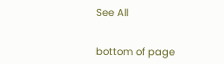See All


bottom of page